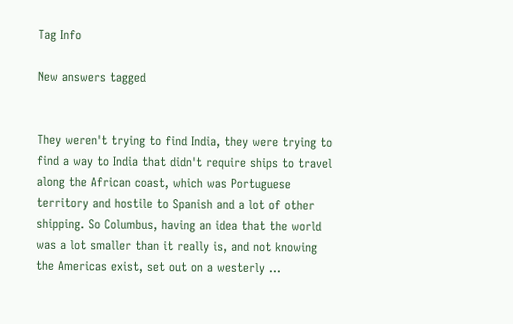Tag Info

New answers tagged


They weren't trying to find India, they were trying to find a way to India that didn't require ships to travel along the African coast, which was Portuguese territory and hostile to Spanish and a lot of other shipping. So Columbus, having an idea that the world was a lot smaller than it really is, and not knowing the Americas exist, set out on a westerly ...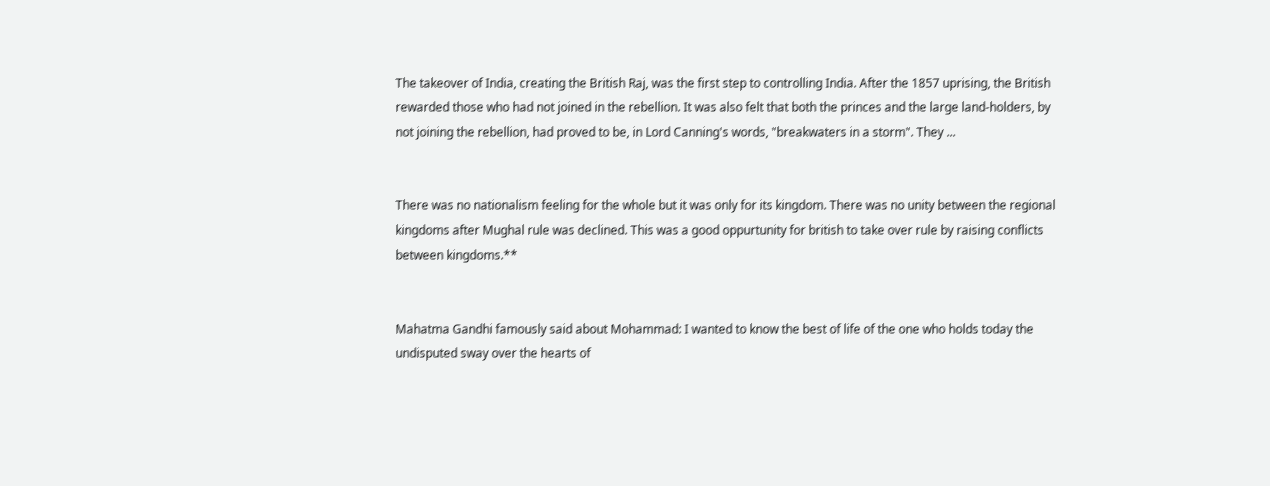The takeover of India, creating the British Raj, was the first step to controlling India. After the 1857 uprising, the British rewarded those who had not joined in the rebellion. It was also felt that both the princes and the large land-holders, by not joining the rebellion, had proved to be, in Lord Canning's words, "breakwaters in a storm". They ...


There was no nationalism feeling for the whole but it was only for its kingdom. There was no unity between the regional kingdoms after Mughal rule was declined. This was a good oppurtunity for british to take over rule by raising conflicts between kingdoms.**


Mahatma Gandhi famously said about Mohammad: I wanted to know the best of life of the one who holds today the undisputed sway over the hearts of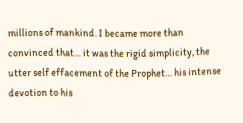millions of mankind. I became more than convinced that… it was the rigid simplicity, the utter self effacement of the Prophet… his intense devotion to his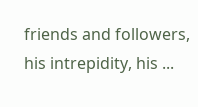friends and followers, his intrepidity, his ...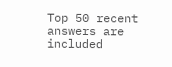Top 50 recent answers are included